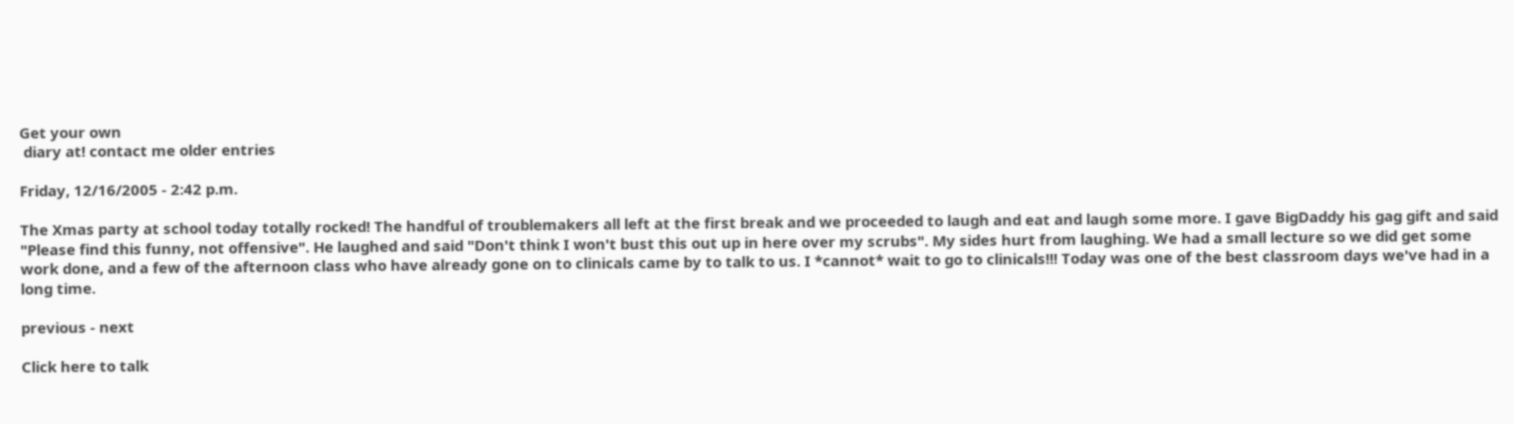Get your own
 diary at! contact me older entries

Friday, 12/16/2005 - 2:42 p.m.

The Xmas party at school today totally rocked! The handful of troublemakers all left at the first break and we proceeded to laugh and eat and laugh some more. I gave BigDaddy his gag gift and said "Please find this funny, not offensive". He laughed and said "Don't think I won't bust this out up in here over my scrubs". My sides hurt from laughing. We had a small lecture so we did get some work done, and a few of the afternoon class who have already gone on to clinicals came by to talk to us. I *cannot* wait to go to clinicals!!! Today was one of the best classroom days we've had in a long time.

previous - next

Click here to talk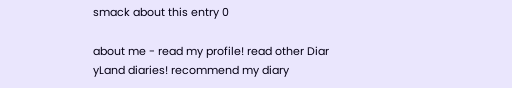smack about this entry 0

about me - read my profile! read other Diar
yLand diaries! recommend my diary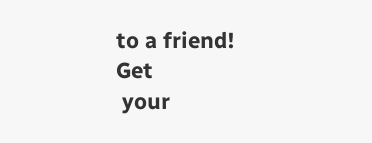to a friend! Get
 your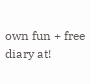own fun + free diary at!